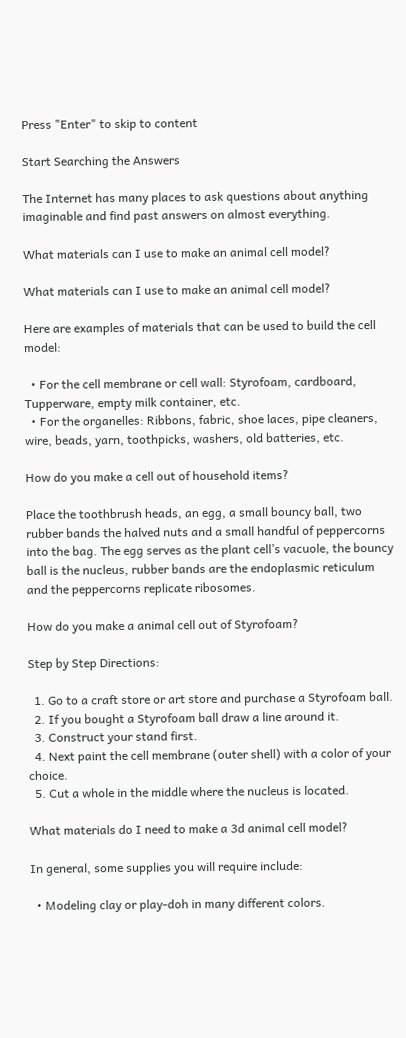Press "Enter" to skip to content

Start Searching the Answers

The Internet has many places to ask questions about anything imaginable and find past answers on almost everything.

What materials can I use to make an animal cell model?

What materials can I use to make an animal cell model?

Here are examples of materials that can be used to build the cell model:

  • For the cell membrane or cell wall: Styrofoam, cardboard, Tupperware, empty milk container, etc.
  • For the organelles: Ribbons, fabric, shoe laces, pipe cleaners, wire, beads, yarn, toothpicks, washers, old batteries, etc.

How do you make a cell out of household items?

Place the toothbrush heads, an egg, a small bouncy ball, two rubber bands the halved nuts and a small handful of peppercorns into the bag. The egg serves as the plant cell’s vacuole, the bouncy ball is the nucleus, rubber bands are the endoplasmic reticulum and the peppercorns replicate ribosomes.

How do you make a animal cell out of Styrofoam?

Step by Step Directions:

  1. Go to a craft store or art store and purchase a Styrofoam ball.
  2. If you bought a Styrofoam ball draw a line around it.
  3. Construct your stand first.
  4. Next paint the cell membrane (outer shell) with a color of your choice.
  5. Cut a whole in the middle where the nucleus is located.

What materials do I need to make a 3d animal cell model?

In general, some supplies you will require include:

  • Modeling clay or play-doh in many different colors.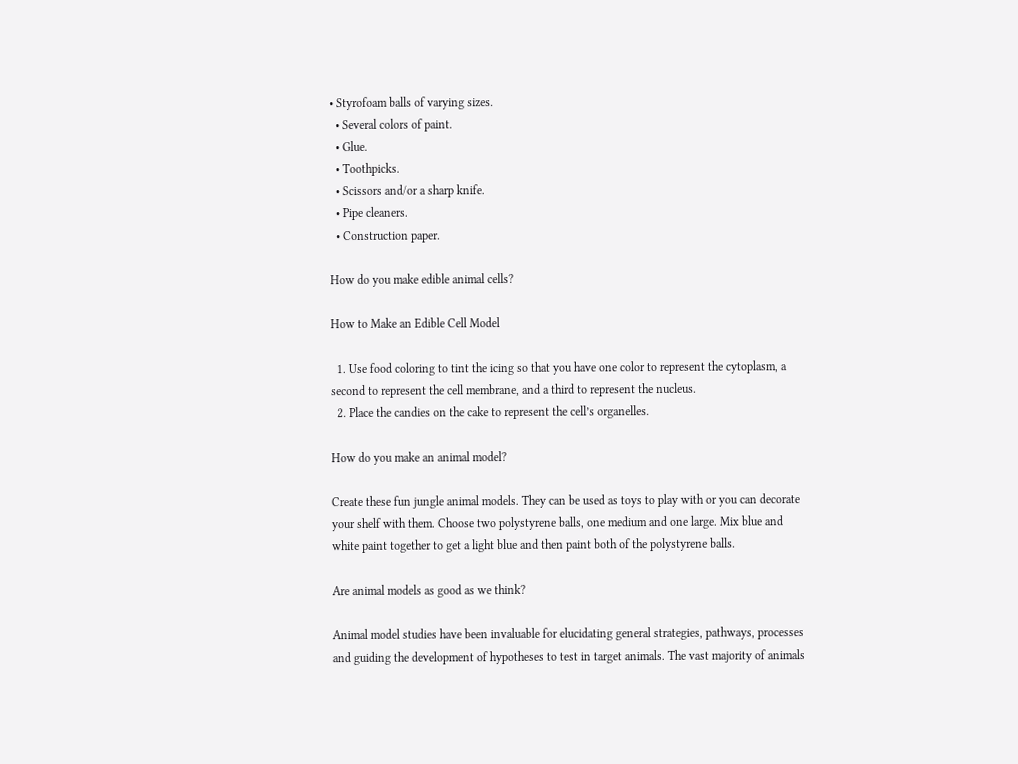• Styrofoam balls of varying sizes.
  • Several colors of paint.
  • Glue.
  • Toothpicks.
  • Scissors and/or a sharp knife.
  • Pipe cleaners.
  • Construction paper.

How do you make edible animal cells?

How to Make an Edible Cell Model

  1. Use food coloring to tint the icing so that you have one color to represent the cytoplasm, a second to represent the cell membrane, and a third to represent the nucleus.
  2. Place the candies on the cake to represent the cell’s organelles.

How do you make an animal model?

Create these fun jungle animal models. They can be used as toys to play with or you can decorate your shelf with them. Choose two polystyrene balls, one medium and one large. Mix blue and white paint together to get a light blue and then paint both of the polystyrene balls.

Are animal models as good as we think?

Animal model studies have been invaluable for elucidating general strategies, pathways, processes and guiding the development of hypotheses to test in target animals. The vast majority of animals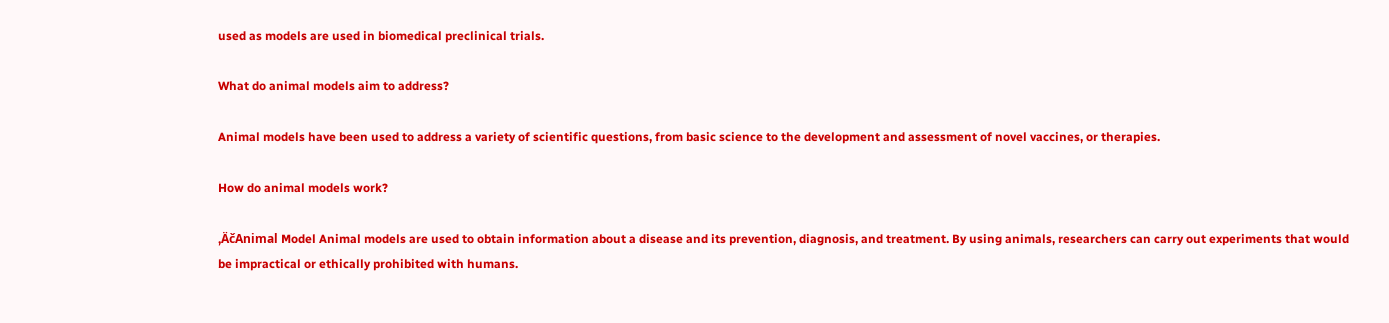used as models are used in biomedical preclinical trials.

What do animal models aim to address?

Animal models have been used to address a variety of scientific questions, from basic science to the development and assessment of novel vaccines, or therapies.

How do animal models work?

‚ÄčAnimal Model Animal models are used to obtain information about a disease and its prevention, diagnosis, and treatment. By using animals, researchers can carry out experiments that would be impractical or ethically prohibited with humans.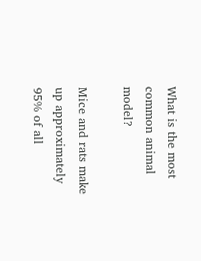What is the most common animal model?

Mice and rats make up approximately 95% of all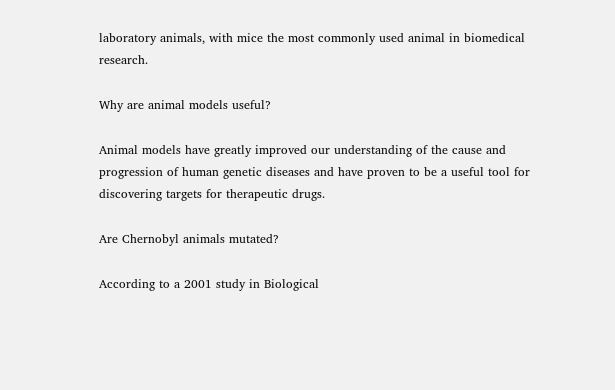laboratory animals, with mice the most commonly used animal in biomedical research.

Why are animal models useful?

Animal models have greatly improved our understanding of the cause and progression of human genetic diseases and have proven to be a useful tool for discovering targets for therapeutic drugs.

Are Chernobyl animals mutated?

According to a 2001 study in Biological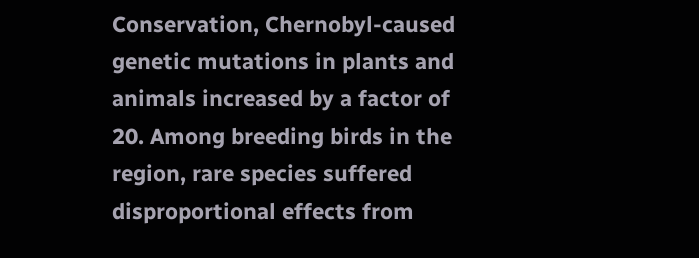Conservation, Chernobyl-caused genetic mutations in plants and animals increased by a factor of 20. Among breeding birds in the region, rare species suffered disproportional effects from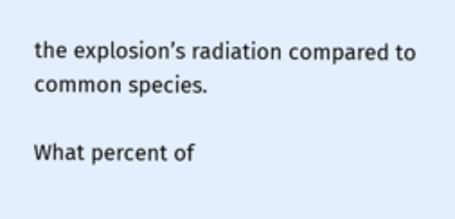the explosion’s radiation compared to common species.

What percent of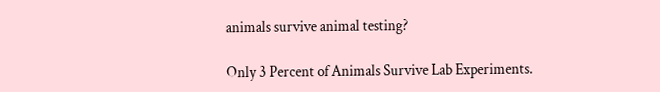animals survive animal testing?

Only 3 Percent of Animals Survive Lab Experiments.